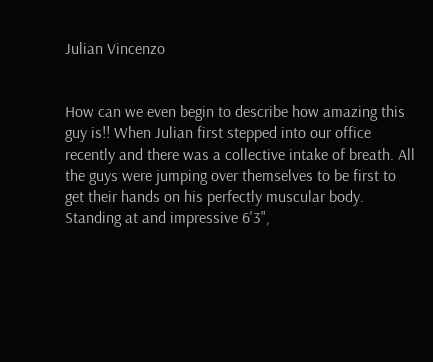Julian Vincenzo


How can we even begin to describe how amazing this guy is!! When Julian first stepped into our office recently and there was a collective intake of breath. All the guys were jumping over themselves to be first to get their hands on his perfectly muscular body. Standing at and impressive 6'3",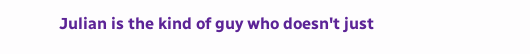Julian is the kind of guy who doesn't just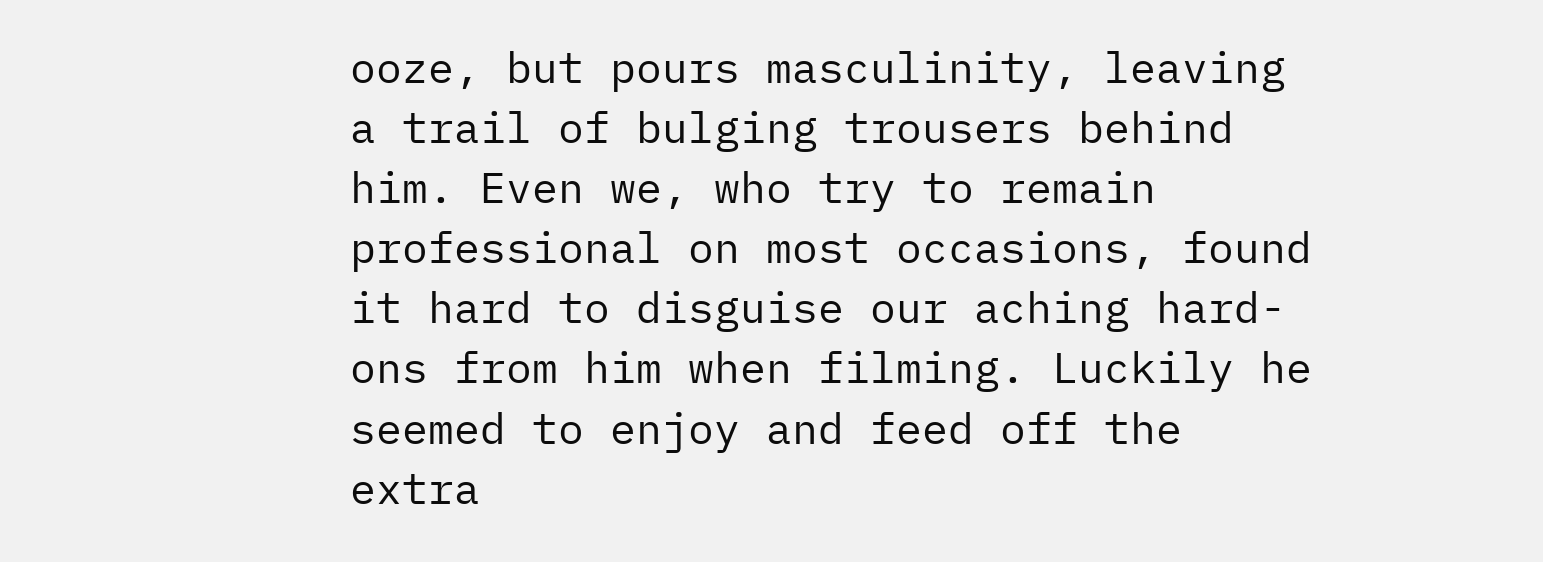ooze, but pours masculinity, leaving a trail of bulging trousers behind him. Even we, who try to remain professional on most occasions, found it hard to disguise our aching hard-ons from him when filming. Luckily he seemed to enjoy and feed off the extra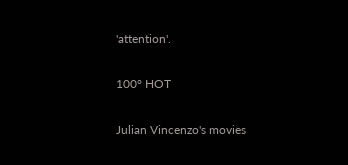'attention'.

100° HOT

Julian Vincenzo's movies